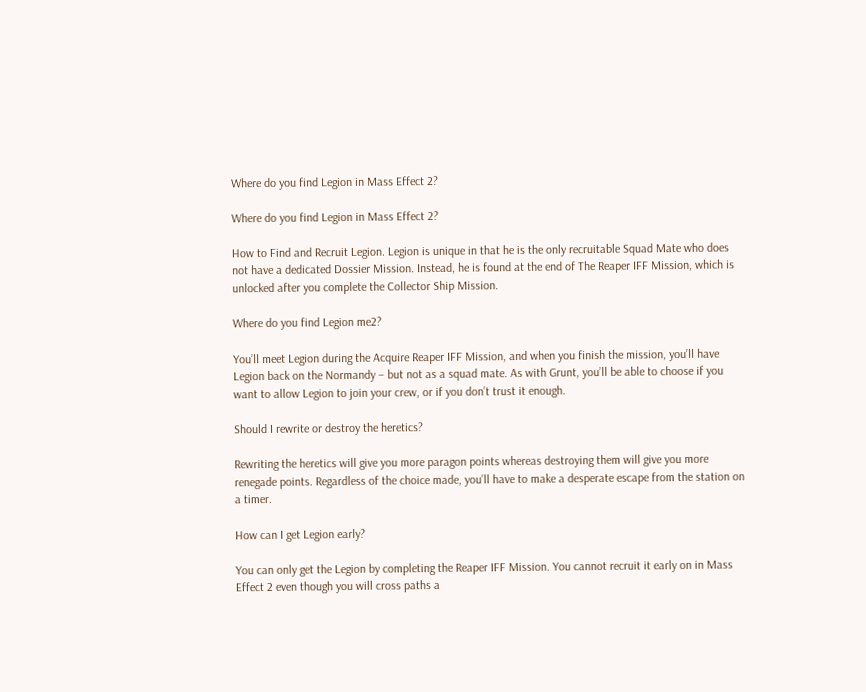Where do you find Legion in Mass Effect 2?

Where do you find Legion in Mass Effect 2?

How to Find and Recruit Legion. Legion is unique in that he is the only recruitable Squad Mate who does not have a dedicated Dossier Mission. Instead, he is found at the end of The Reaper IFF Mission, which is unlocked after you complete the Collector Ship Mission.

Where do you find Legion me2?

You’ll meet Legion during the Acquire Reaper IFF Mission, and when you finish the mission, you’ll have Legion back on the Normandy – but not as a squad mate. As with Grunt, you’ll be able to choose if you want to allow Legion to join your crew, or if you don’t trust it enough.

Should I rewrite or destroy the heretics?

Rewriting the heretics will give you more paragon points whereas destroying them will give you more renegade points. Regardless of the choice made, you’ll have to make a desperate escape from the station on a timer.

How can I get Legion early?

You can only get the Legion by completing the Reaper IFF Mission. You cannot recruit it early on in Mass Effect 2 even though you will cross paths a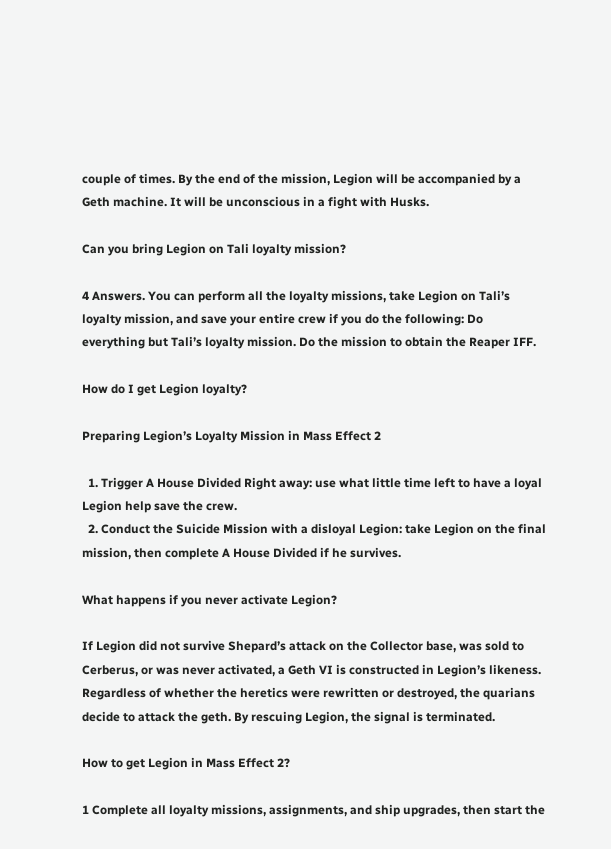couple of times. By the end of the mission, Legion will be accompanied by a Geth machine. It will be unconscious in a fight with Husks.

Can you bring Legion on Tali loyalty mission?

4 Answers. You can perform all the loyalty missions, take Legion on Tali’s loyalty mission, and save your entire crew if you do the following: Do everything but Tali’s loyalty mission. Do the mission to obtain the Reaper IFF.

How do I get Legion loyalty?

Preparing Legion’s Loyalty Mission in Mass Effect 2

  1. Trigger A House Divided Right away: use what little time left to have a loyal Legion help save the crew.
  2. Conduct the Suicide Mission with a disloyal Legion: take Legion on the final mission, then complete A House Divided if he survives.

What happens if you never activate Legion?

If Legion did not survive Shepard’s attack on the Collector base, was sold to Cerberus, or was never activated, a Geth VI is constructed in Legion’s likeness. Regardless of whether the heretics were rewritten or destroyed, the quarians decide to attack the geth. By rescuing Legion, the signal is terminated.

How to get Legion in Mass Effect 2?

1 Complete all loyalty missions, assignments, and ship upgrades, then start the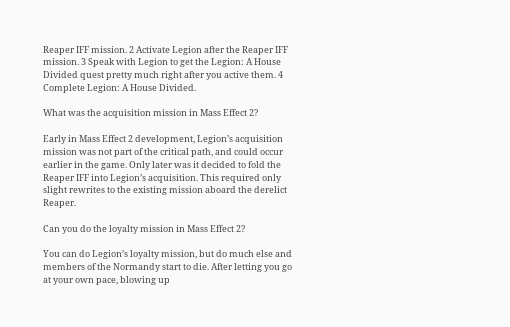Reaper IFF mission. 2 Activate Legion after the Reaper IFF mission. 3 Speak with Legion to get the Legion: A House Divided quest pretty much right after you active them. 4 Complete Legion: A House Divided.

What was the acquisition mission in Mass Effect 2?

Early in Mass Effect 2 development, Legion’s acquisition mission was not part of the critical path, and could occur earlier in the game. Only later was it decided to fold the Reaper IFF into Legion’s acquisition. This required only slight rewrites to the existing mission aboard the derelict Reaper.

Can you do the loyalty mission in Mass Effect 2?

You can do Legion’s loyalty mission, but do much else and members of the Normandy start to die. After letting you go at your own pace, blowing up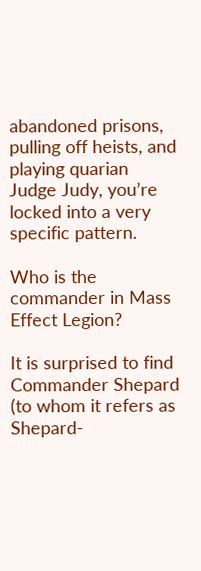abandoned prisons, pulling off heists, and playing quarian Judge Judy, you’re locked into a very specific pattern.

Who is the commander in Mass Effect Legion?

It is surprised to find Commander Shepard (to whom it refers as Shepard-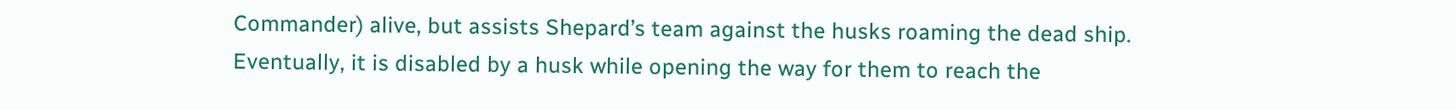Commander) alive, but assists Shepard’s team against the husks roaming the dead ship. Eventually, it is disabled by a husk while opening the way for them to reach the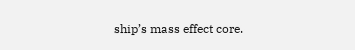ship’s mass effect core.